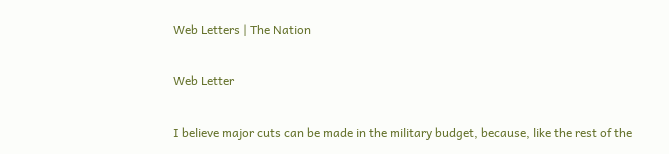Web Letters | The Nation

Web Letter

I believe major cuts can be made in the military budget, because, like the rest of the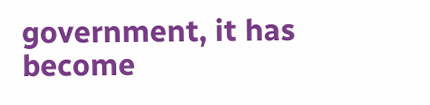government, it has become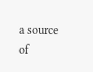a source of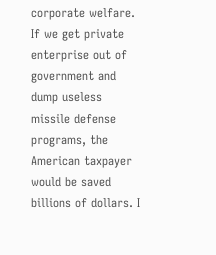corporate welfare. If we get private enterprise out of government and dump useless missile defense programs, the American taxpayer would be saved billions of dollars. I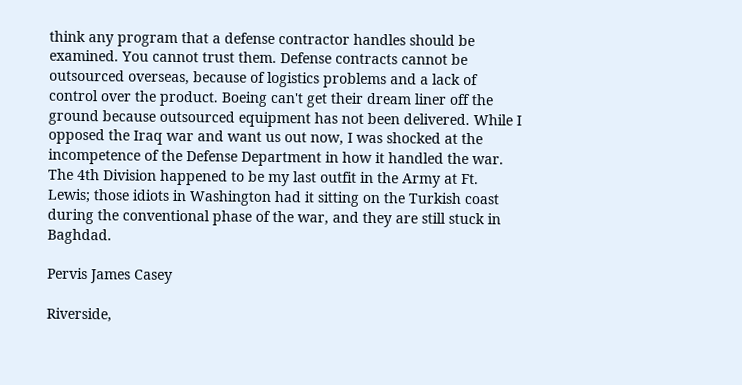think any program that a defense contractor handles should be examined. You cannot trust them. Defense contracts cannot be outsourced overseas, because of logistics problems and a lack of control over the product. Boeing can't get their dream liner off the ground because outsourced equipment has not been delivered. While I opposed the Iraq war and want us out now, I was shocked at the incompetence of the Defense Department in how it handled the war. The 4th Division happened to be my last outfit in the Army at Ft. Lewis; those idiots in Washington had it sitting on the Turkish coast during the conventional phase of the war, and they are still stuck in Baghdad.

Pervis James Casey

Riverside,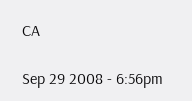CA

Sep 29 2008 - 6:56pm